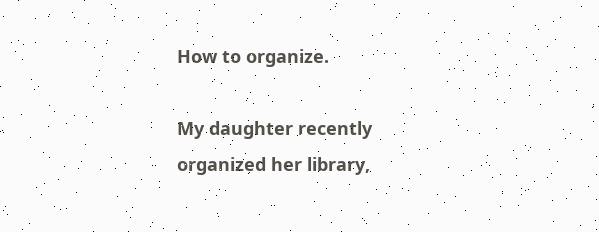How to organize.

My daughter recently organized her library,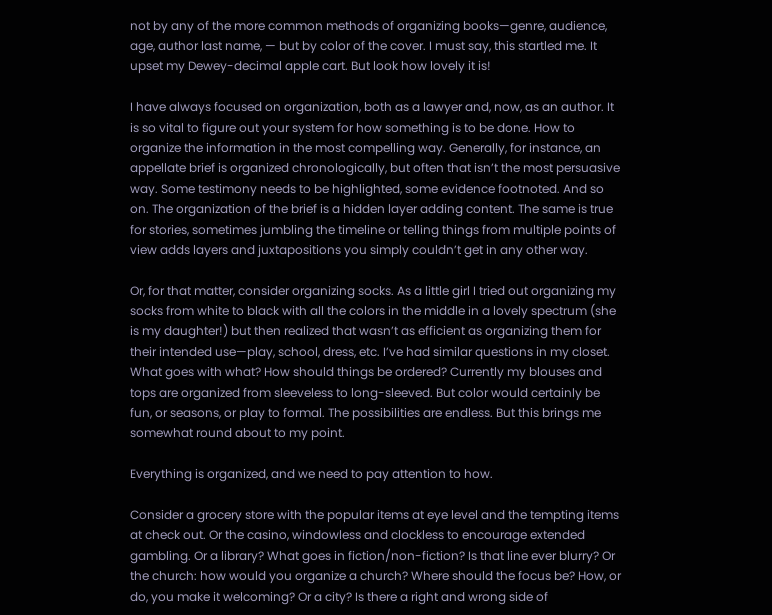not by any of the more common methods of organizing books—genre, audience, age, author last name, — but by color of the cover. I must say, this startled me. It upset my Dewey-decimal apple cart. But look how lovely it is!

I have always focused on organization, both as a lawyer and, now, as an author. It is so vital to figure out your system for how something is to be done. How to organize the information in the most compelling way. Generally, for instance, an appellate brief is organized chronologically, but often that isn’t the most persuasive way. Some testimony needs to be highlighted, some evidence footnoted. And so on. The organization of the brief is a hidden layer adding content. The same is true for stories, sometimes jumbling the timeline or telling things from multiple points of view adds layers and juxtapositions you simply couldn’t get in any other way.

Or, for that matter, consider organizing socks. As a little girl I tried out organizing my socks from white to black with all the colors in the middle in a lovely spectrum (she is my daughter!) but then realized that wasn’t as efficient as organizing them for their intended use—play, school, dress, etc. I’ve had similar questions in my closet. What goes with what? How should things be ordered? Currently my blouses and tops are organized from sleeveless to long-sleeved. But color would certainly be fun, or seasons, or play to formal. The possibilities are endless. But this brings me somewhat round about to my point.

Everything is organized, and we need to pay attention to how.

Consider a grocery store with the popular items at eye level and the tempting items at check out. Or the casino, windowless and clockless to encourage extended gambling. Or a library? What goes in fiction/non-fiction? Is that line ever blurry? Or the church: how would you organize a church? Where should the focus be? How, or do, you make it welcoming? Or a city? Is there a right and wrong side of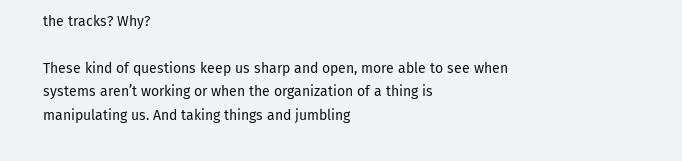the tracks? Why?

These kind of questions keep us sharp and open, more able to see when systems aren’t working or when the organization of a thing is manipulating us. And taking things and jumbling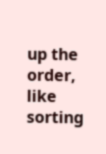up the order, like sorting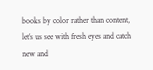books by color rather than content, let’s us see with fresh eyes and catch new and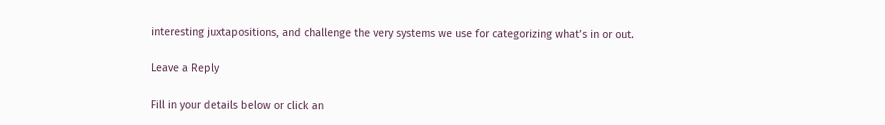interesting juxtapositions, and challenge the very systems we use for categorizing what’s in or out.

Leave a Reply

Fill in your details below or click an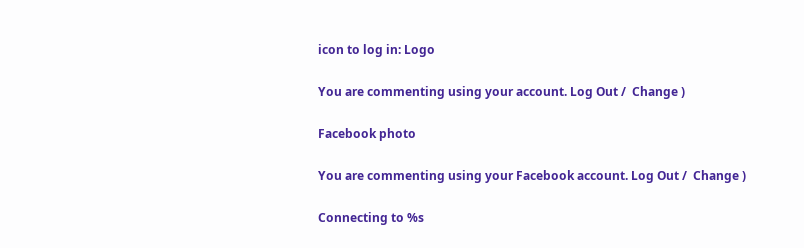icon to log in: Logo

You are commenting using your account. Log Out /  Change )

Facebook photo

You are commenting using your Facebook account. Log Out /  Change )

Connecting to %s